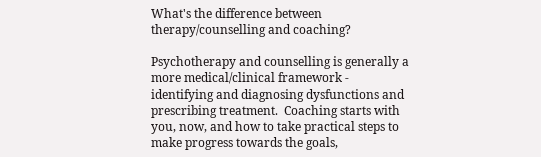What's the difference between therapy/counselling and coaching?

Psychotherapy and counselling is generally a more medical/clinical framework - identifying and diagnosing dysfunctions and prescribing treatment.  Coaching starts with you, now, and how to take practical steps to make progress towards the goals,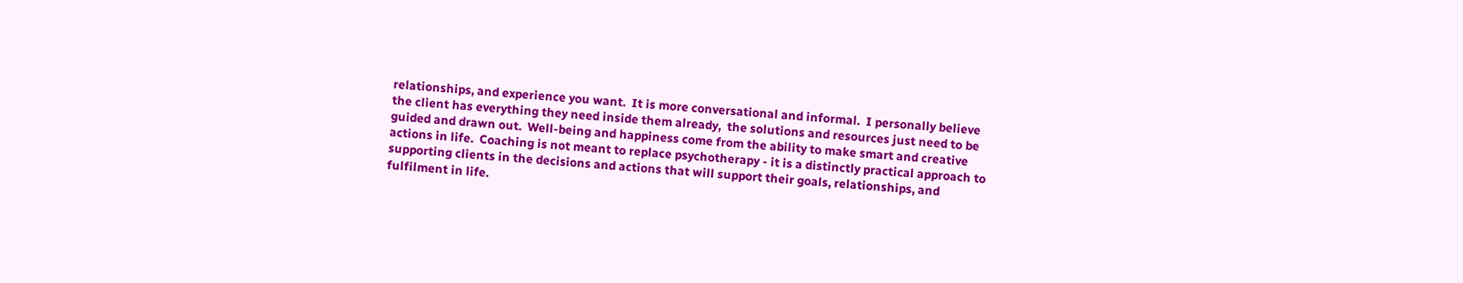relationships, and experience you want.  It is more conversational and informal.  I personally believe the client has everything they need inside them already,  the solutions and resources just need to be guided and drawn out.  Well-being and happiness come from the ability to make smart and creative actions in life.  Coaching is not meant to replace psychotherapy - it is a distinctly practical approach to supporting clients in the decisions and actions that will support their goals, relationships, and fulfilment in life.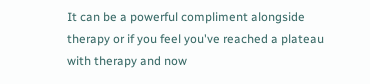It can be a powerful compliment alongside therapy or if you feel you've reached a plateau with therapy and now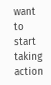want to start taking action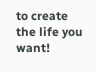to create the life you want!